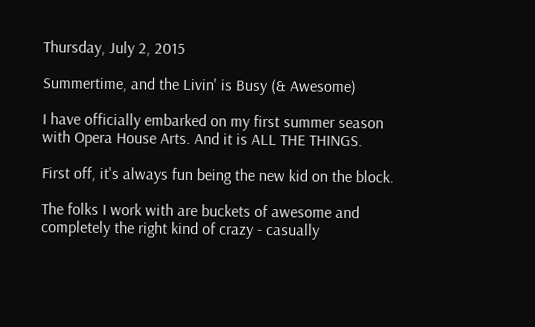Thursday, July 2, 2015

Summertime, and the Livin' is Busy (& Awesome)

I have officially embarked on my first summer season with Opera House Arts. And it is ALL THE THINGS.

First off, it's always fun being the new kid on the block.

The folks I work with are buckets of awesome and completely the right kind of crazy - casually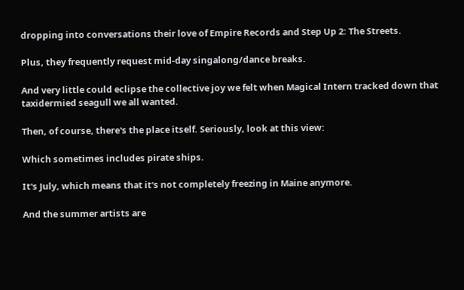dropping into conversations their love of Empire Records and Step Up 2: The Streets.

Plus, they frequently request mid-day singalong/dance breaks.

And very little could eclipse the collective joy we felt when Magical Intern tracked down that taxidermied seagull we all wanted.

Then, of course, there's the place itself. Seriously, look at this view:

Which sometimes includes pirate ships.

It's July, which means that it's not completely freezing in Maine anymore.

And the summer artists are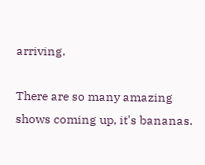arriving.

There are so many amazing shows coming up, it's bananas.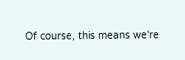Of course, this means we're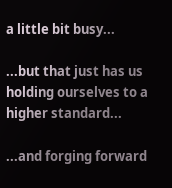a little bit busy...

...but that just has us holding ourselves to a higher standard...

...and forging forward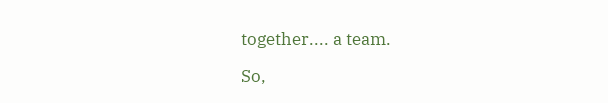together.... a team.

So,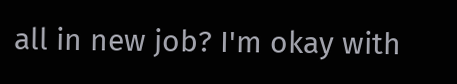all in new job? I'm okay with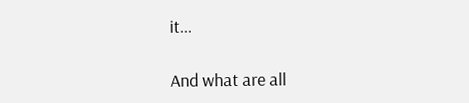it...

And what are all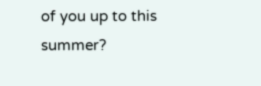of you up to this summer?